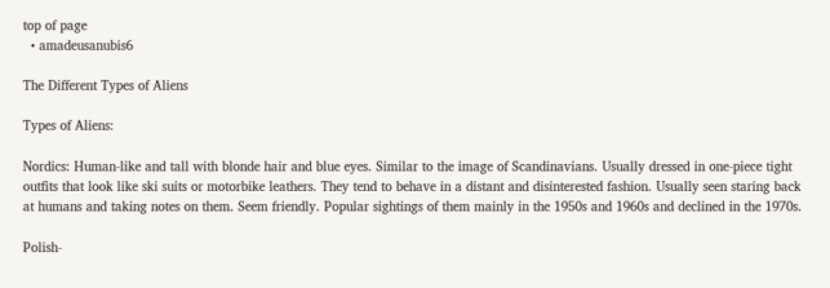top of page
  • amadeusanubis6

The Different Types of Aliens

Types of Aliens:

Nordics: Human-like and tall with blonde hair and blue eyes. Similar to the image of Scandinavians. Usually dressed in one-piece tight outfits that look like ski suits or motorbike leathers. They tend to behave in a distant and disinterested fashion. Usually seen staring back at humans and taking notes on them. Seem friendly. Popular sightings of them mainly in the 1950s and 1960s and declined in the 1970s.

Polish-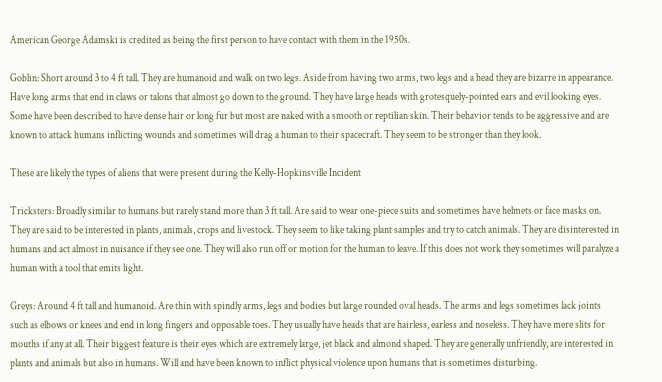American George Adamski is credited as being the first person to have contact with them in the 1950s.

Goblin: Short around 3 to 4 ft tall. They are humanoid and walk on two legs. Aside from having two arms, two legs and a head they are bizarre in appearance. Have long arms that end in claws or talons that almost go down to the ground. They have large heads with grotesquely-pointed ears and evil looking eyes. Some have been described to have dense hair or long fur but most are naked with a smooth or reptilian skin. Their behavior tends to be aggressive and are known to attack humans inflicting wounds and sometimes will drag a human to their spacecraft. They seem to be stronger than they look.

These are likely the types of aliens that were present during the Kelly-Hopkinsville Incident

Tricksters: Broadly similar to humans but rarely stand more than 3 ft tall. Are said to wear one-piece suits and sometimes have helmets or face masks on. They are said to be interested in plants, animals, crops and livestock. They seem to like taking plant samples and try to catch animals. They are disinterested in humans and act almost in nuisance if they see one. They will also run off or motion for the human to leave. If this does not work they sometimes will paralyze a human with a tool that emits light.

Greys: Around 4 ft tall and humanoid. Are thin with spindly arms, legs and bodies but large rounded oval heads. The arms and legs sometimes lack joints such as elbows or knees and end in long fingers and opposable toes. They usually have heads that are hairless, earless and noseless. They have mere slits for mouths if any at all. Their biggest feature is their eyes which are extremely large, jet black and almond shaped. They are generally unfriendly, are interested in plants and animals but also in humans. Will and have been known to inflict physical violence upon humans that is sometimes disturbing.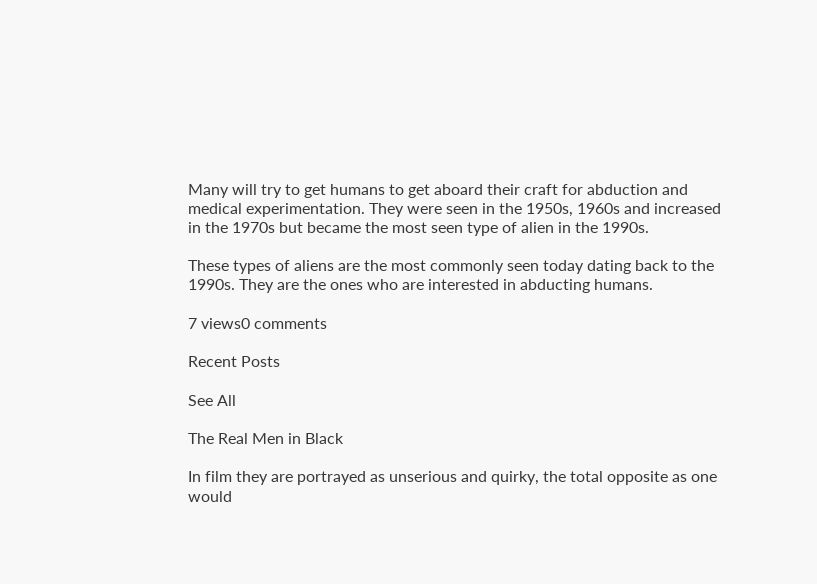Many will try to get humans to get aboard their craft for abduction and medical experimentation. They were seen in the 1950s, 1960s and increased in the 1970s but became the most seen type of alien in the 1990s.

These types of aliens are the most commonly seen today dating back to the 1990s. They are the ones who are interested in abducting humans.

7 views0 comments

Recent Posts

See All

The Real Men in Black

In film they are portrayed as unserious and quirky, the total opposite as one would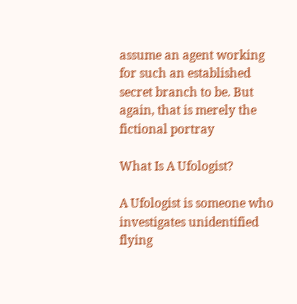assume an agent working for such an established secret branch to be. But again, that is merely the fictional portray

What Is A Ufologist?

A Ufologist is someone who investigates unidentified flying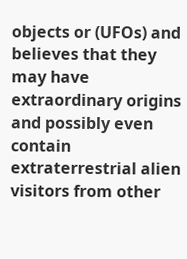objects or (UFOs) and believes that they may have extraordinary origins and possibly even contain extraterrestrial alien visitors from other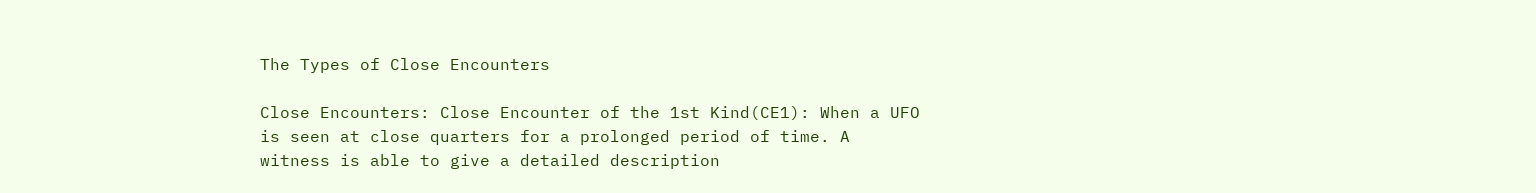The Types of Close Encounters

Close Encounters: Close Encounter of the 1st Kind(CE1): When a UFO is seen at close quarters for a prolonged period of time. A witness is able to give a detailed description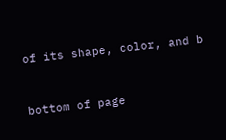of its shape, color, and b


bottom of page